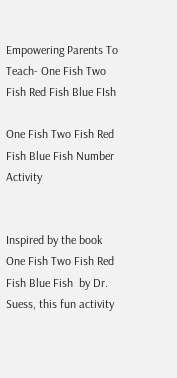Empowering Parents To Teach- One Fish Two Fish Red Fish Blue FIsh

One Fish Two Fish Red Fish Blue Fish Number Activity


Inspired by the book One Fish Two Fish Red Fish Blue Fish  by Dr. Suess, this fun activity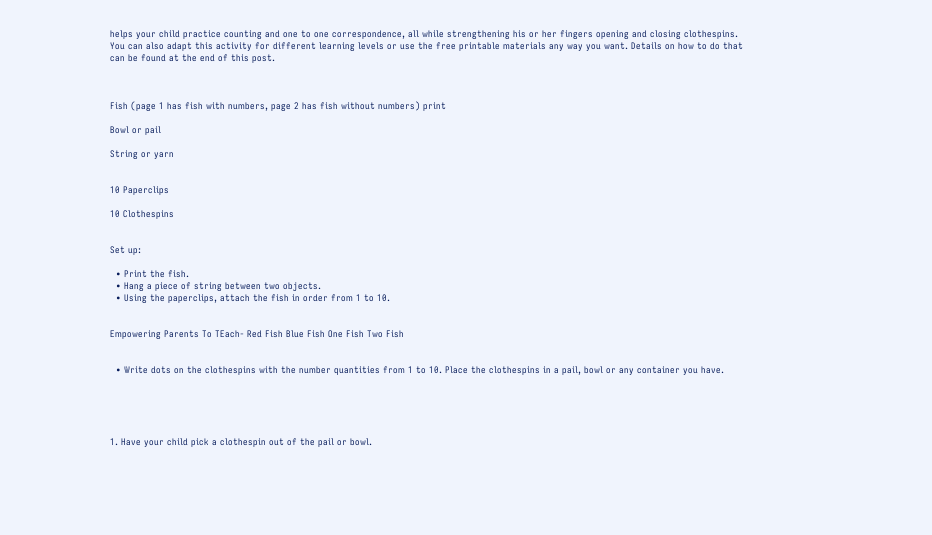helps your child practice counting and one to one correspondence, all while strengthening his or her fingers opening and closing clothespins. You can also adapt this activity for different learning levels or use the free printable materials any way you want. Details on how to do that can be found at the end of this post.



Fish (page 1 has fish with numbers, page 2 has fish without numbers) print

Bowl or pail

String or yarn


10 Paperclips

10 Clothespins


Set up:

  • Print the fish.
  • Hang a piece of string between two objects.
  • Using the paperclips, attach the fish in order from 1 to 10.


Empowering Parents To TEach- Red Fish Blue Fish One Fish Two Fish


  • Write dots on the clothespins with the number quantities from 1 to 10. Place the clothespins in a pail, bowl or any container you have.





1. Have your child pick a clothespin out of the pail or bowl.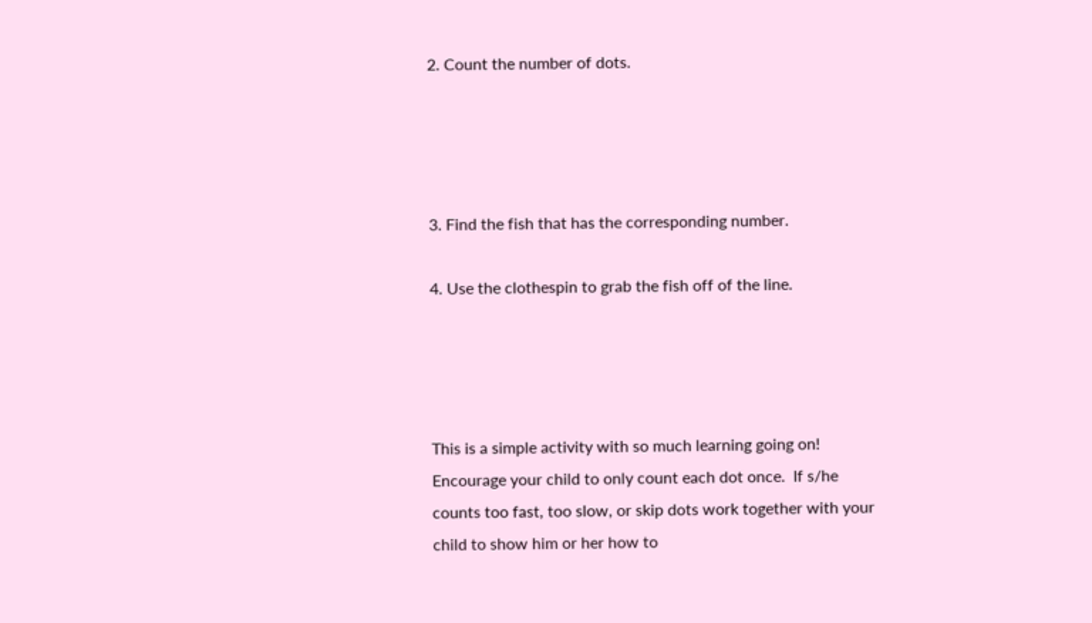2. Count the number of dots.




3. Find the fish that has the corresponding number.

4. Use the clothespin to grab the fish off of the line.




This is a simple activity with so much learning going on!  Encourage your child to only count each dot once.  If s/he counts too fast, too slow, or skip dots work together with your child to show him or her how to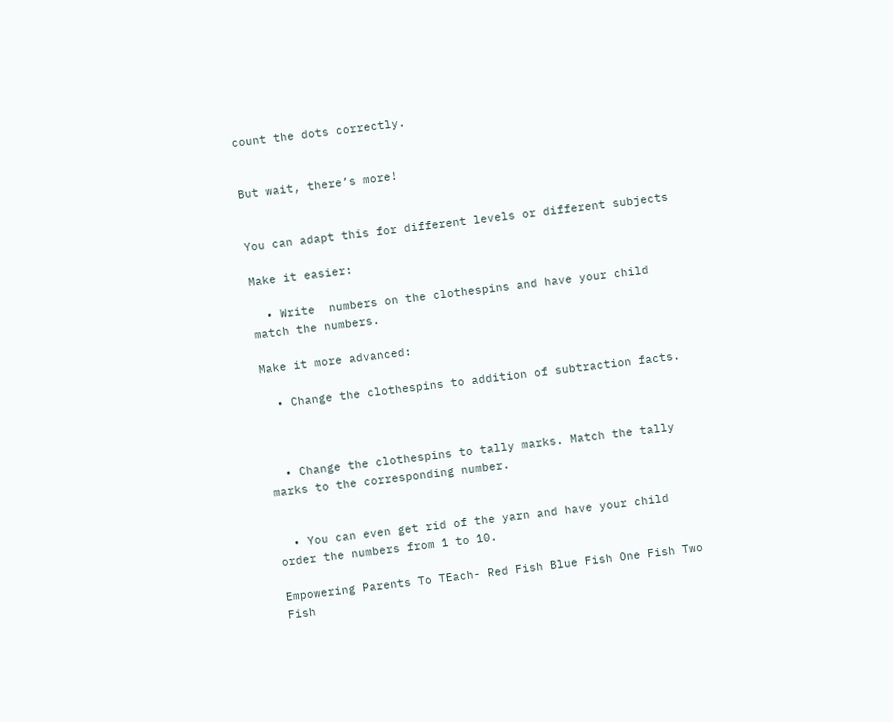count the dots correctly.


But wait, there’s more!


You can adapt this for different levels or different subjects

Make it easier:

  • Write  numbers on the clothespins and have your child match the numbers.

Make it more advanced:

  • Change the clothespins to addition of subtraction facts.



  • Change the clothespins to tally marks. Match the tally marks to the corresponding number.


  • You can even get rid of the yarn and have your child order the numbers from 1 to 10.

Empowering Parents To TEach- Red Fish Blue Fish One Fish Two Fish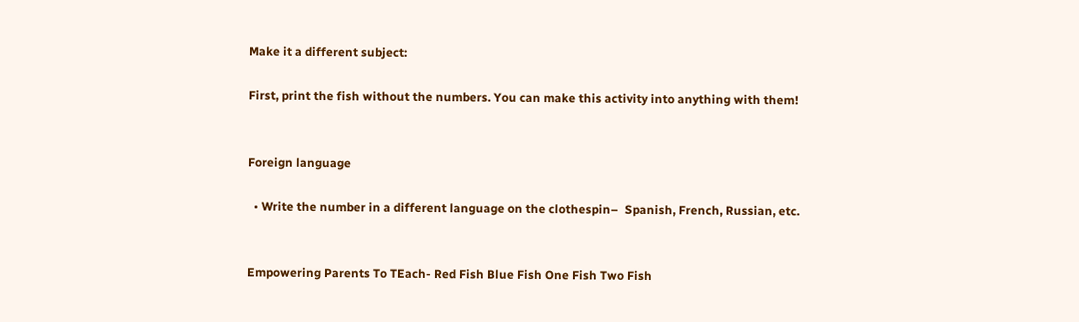Make it a different subject:

First, print the fish without the numbers. You can make this activity into anything with them!


Foreign language

  • Write the number in a different language on the clothespin–  Spanish, French, Russian, etc.


Empowering Parents To TEach- Red Fish Blue Fish One Fish Two Fish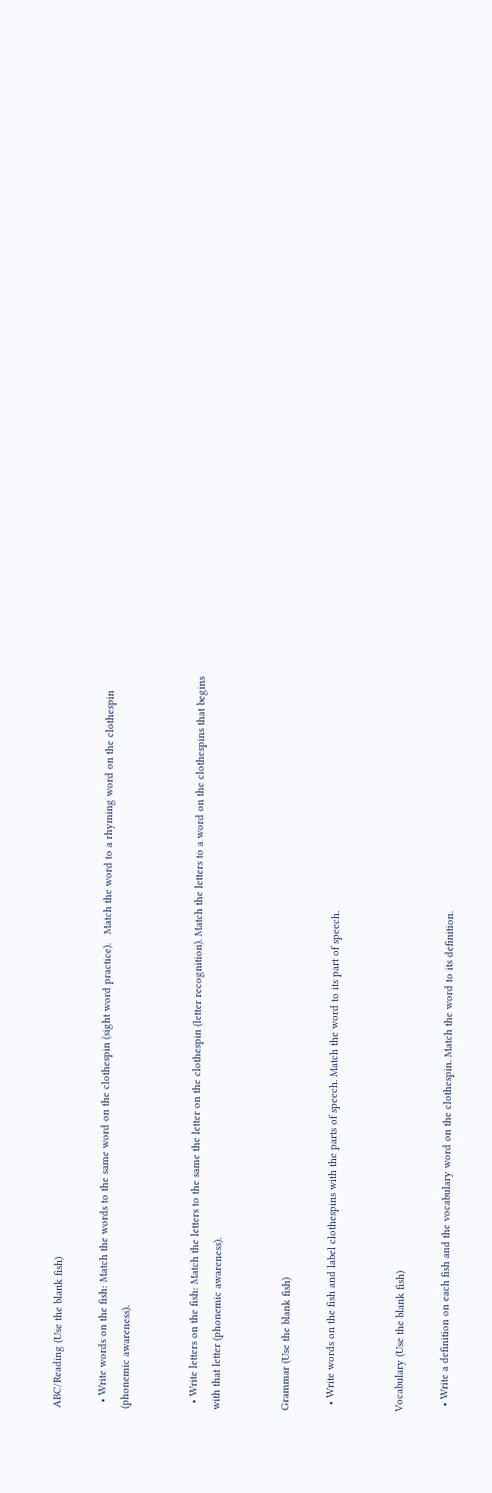ABC/Reading (Use the blank fish)

  • Write words on the fish: Match the words to the same word on the clothespin (sight word practice).   Match the word to a rhyming word on the clothespin (phonemic awareness).


  • Write letters on the fish: Match the letters to the same the letter on the clothespin (letter recognition). Match the letters to a word on the clothespins that begins with that letter (phonemic awareness).


Grammar (Use the blank fish)

  • Write words on the fish and label clothespins with the parts of speech. Match the word to its part of speech.


Vocabulary (Use the blank fish)

  • Write a definition on each fish and the vocabulary word on the clothespin. Match the word to its definition.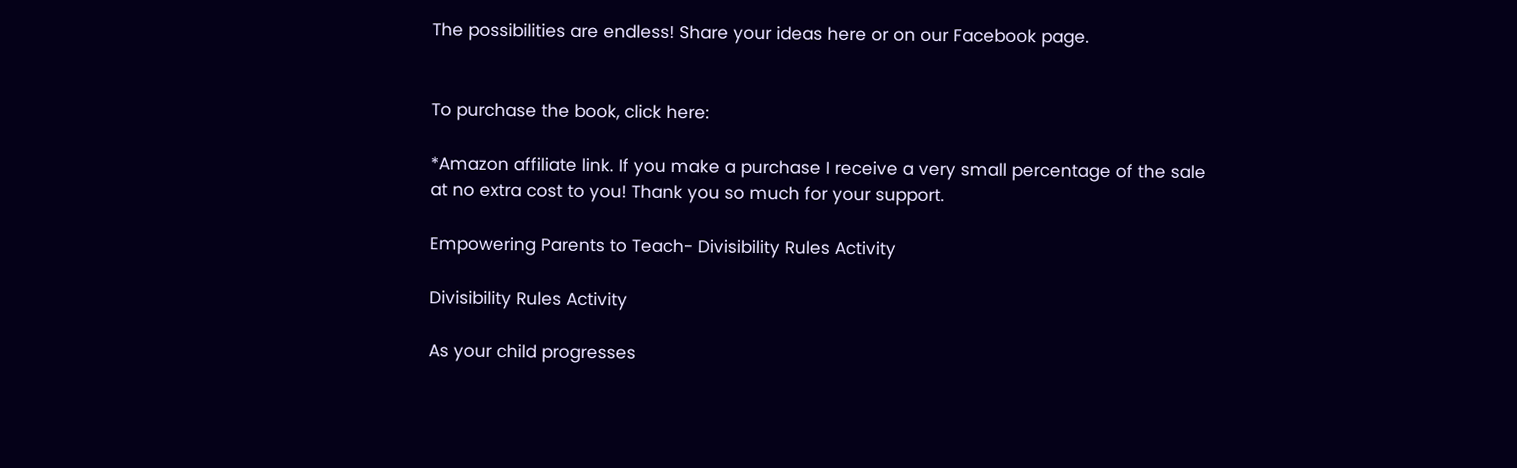The possibilities are endless! Share your ideas here or on our Facebook page.


To purchase the book, click here:

*Amazon affiliate link. If you make a purchase I receive a very small percentage of the sale at no extra cost to you! Thank you so much for your support.

Empowering Parents to Teach- Divisibility Rules Activity

Divisibility Rules Activity

As your child progresses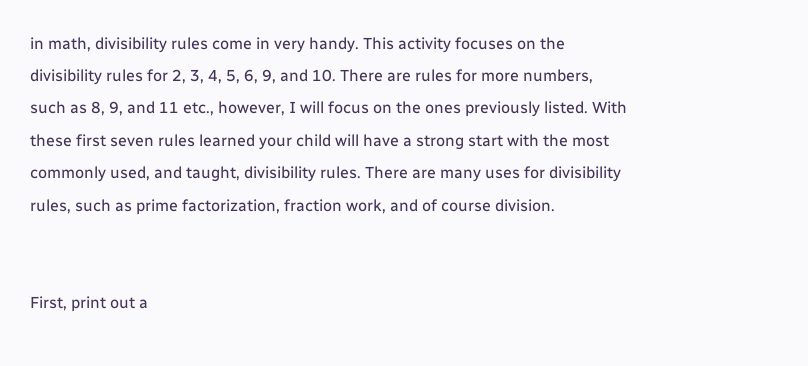in math, divisibility rules come in very handy. This activity focuses on the divisibility rules for 2, 3, 4, 5, 6, 9, and 10. There are rules for more numbers, such as 8, 9, and 11 etc., however, I will focus on the ones previously listed. With these first seven rules learned your child will have a strong start with the most commonly used, and taught, divisibility rules. There are many uses for divisibility rules, such as prime factorization, fraction work, and of course division.


First, print out a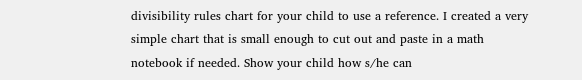divisibility rules chart for your child to use a reference. I created a very simple chart that is small enough to cut out and paste in a math notebook if needed. Show your child how s/he can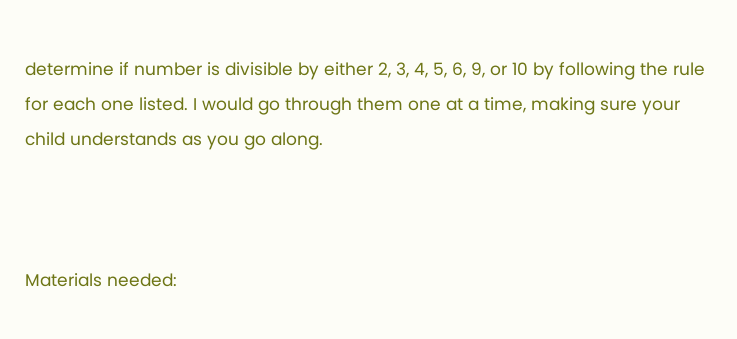determine if number is divisible by either 2, 3, 4, 5, 6, 9, or 10 by following the rule for each one listed. I would go through them one at a time, making sure your child understands as you go along.



Materials needed: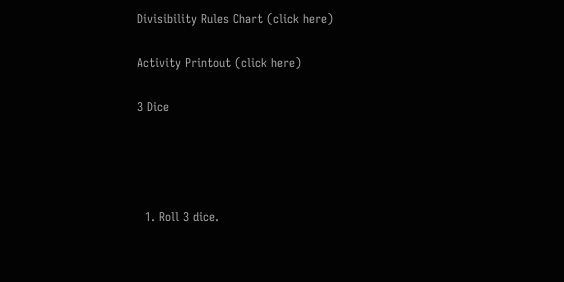Divisibility Rules Chart (click here)

Activity Printout (click here)

3 Dice




  1. Roll 3 dice.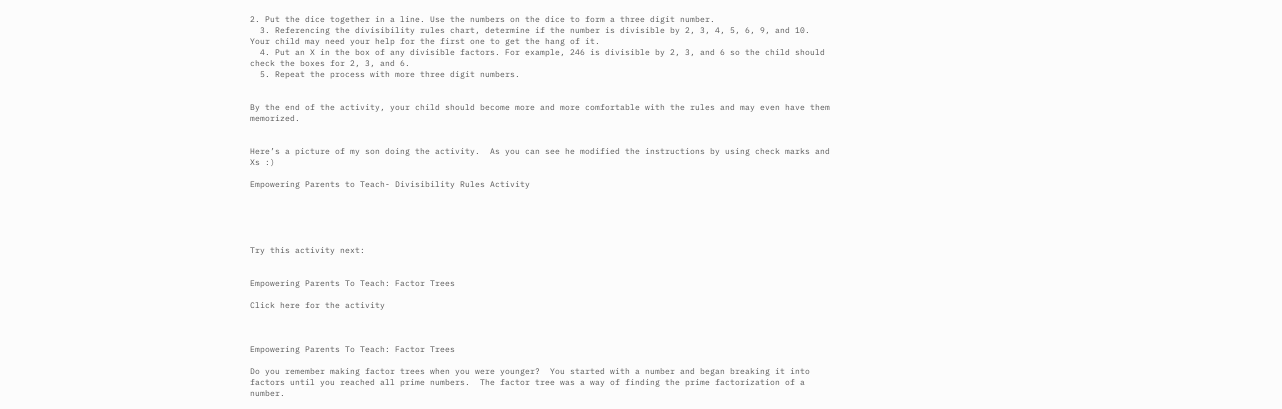2. Put the dice together in a line. Use the numbers on the dice to form a three digit number.
  3. Referencing the divisibility rules chart, determine if the number is divisible by 2, 3, 4, 5, 6, 9, and 10.  Your child may need your help for the first one to get the hang of it.
  4. Put an X in the box of any divisible factors. For example, 246 is divisible by 2, 3, and 6 so the child should check the boxes for 2, 3, and 6.
  5. Repeat the process with more three digit numbers.


By the end of the activity, your child should become more and more comfortable with the rules and may even have them memorized.


Here’s a picture of my son doing the activity.  As you can see he modified the instructions by using check marks and Xs :)

Empowering Parents to Teach- Divisibility Rules Activity





Try this activity next:


Empowering Parents To Teach: Factor Trees

Click here for the activity



Empowering Parents To Teach: Factor Trees

Do you remember making factor trees when you were younger?  You started with a number and began breaking it into factors until you reached all prime numbers.  The factor tree was a way of finding the prime factorization of a number.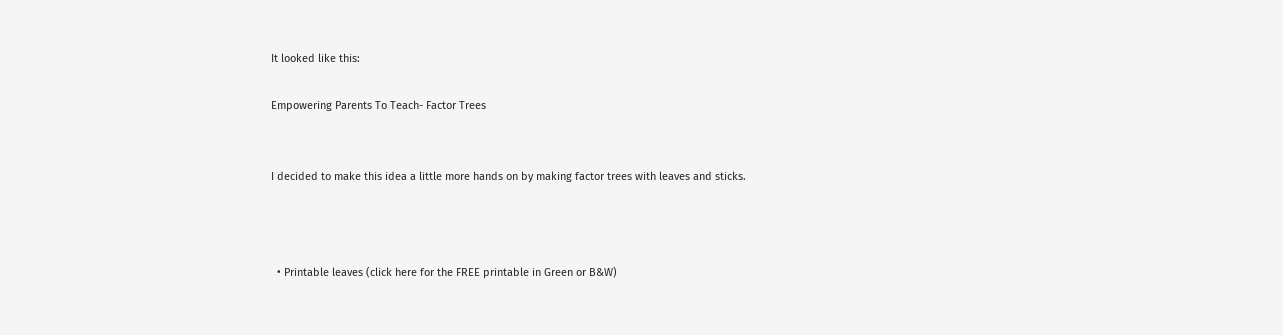It looked like this:

Empowering Parents To Teach- Factor Trees


I decided to make this idea a little more hands on by making factor trees with leaves and sticks.



  • Printable leaves (click here for the FREE printable in Green or B&W)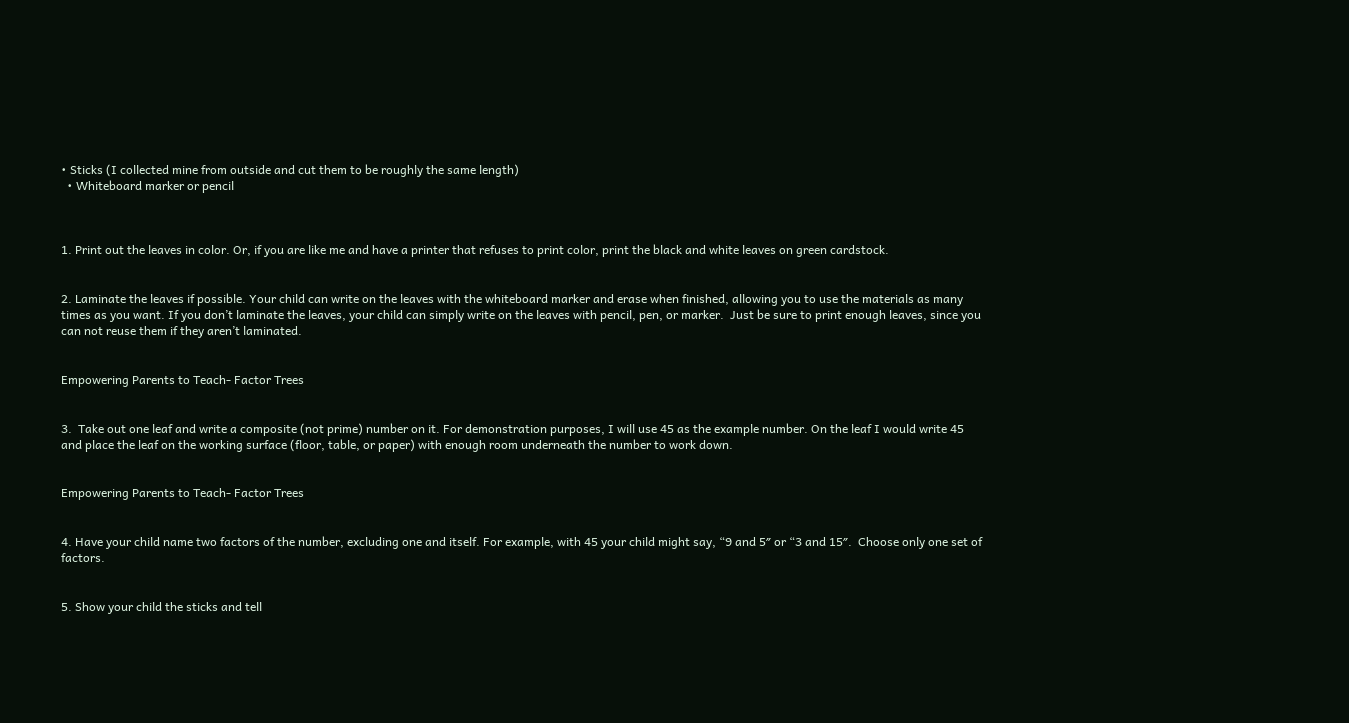• Sticks (I collected mine from outside and cut them to be roughly the same length)
  • Whiteboard marker or pencil



1. Print out the leaves in color. Or, if you are like me and have a printer that refuses to print color, print the black and white leaves on green cardstock.


2. Laminate the leaves if possible. Your child can write on the leaves with the whiteboard marker and erase when finished, allowing you to use the materials as many times as you want. If you don’t laminate the leaves, your child can simply write on the leaves with pencil, pen, or marker.  Just be sure to print enough leaves, since you can not reuse them if they aren’t laminated.


Empowering Parents to Teach- Factor Trees


3.  Take out one leaf and write a composite (not prime) number on it. For demonstration purposes, I will use 45 as the example number. On the leaf I would write 45 and place the leaf on the working surface (floor, table, or paper) with enough room underneath the number to work down.


Empowering Parents to Teach- Factor Trees


4. Have your child name two factors of the number, excluding one and itself. For example, with 45 your child might say, “9 and 5″ or “3 and 15″.  Choose only one set of factors.


5. Show your child the sticks and tell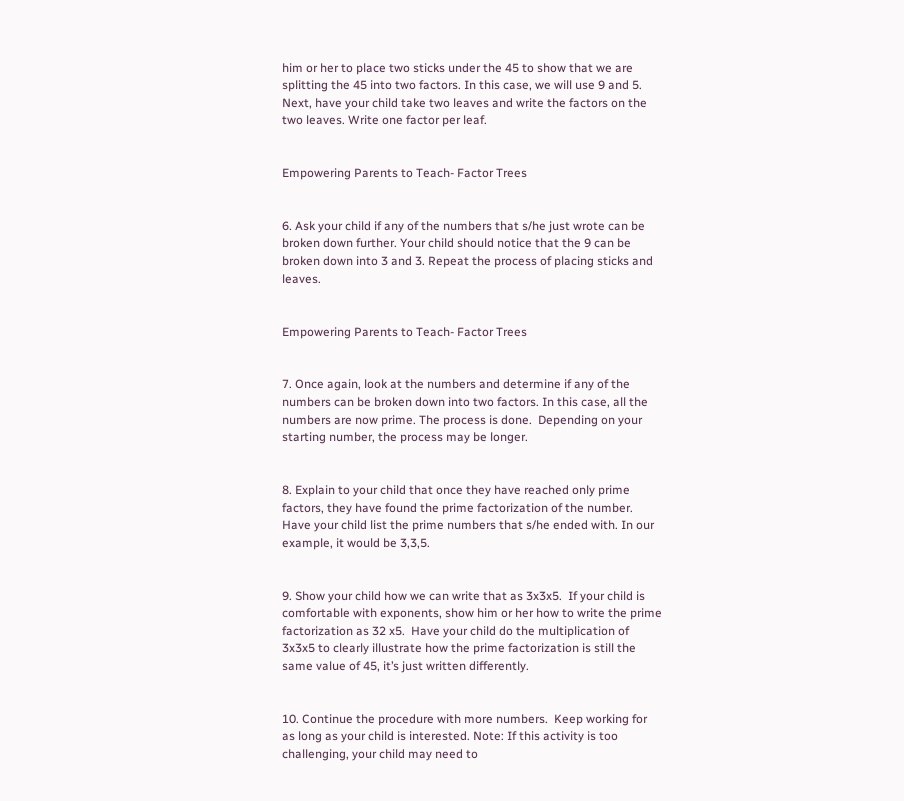him or her to place two sticks under the 45 to show that we are splitting the 45 into two factors. In this case, we will use 9 and 5. Next, have your child take two leaves and write the factors on the two leaves. Write one factor per leaf.


Empowering Parents to Teach- Factor Trees


6. Ask your child if any of the numbers that s/he just wrote can be broken down further. Your child should notice that the 9 can be broken down into 3 and 3. Repeat the process of placing sticks and leaves.


Empowering Parents to Teach- Factor Trees


7. Once again, look at the numbers and determine if any of the numbers can be broken down into two factors. In this case, all the numbers are now prime. The process is done.  Depending on your starting number, the process may be longer.


8. Explain to your child that once they have reached only prime factors, they have found the prime factorization of the number.  Have your child list the prime numbers that s/he ended with. In our example, it would be 3,3,5.


9. Show your child how we can write that as 3x3x5.  If your child is comfortable with exponents, show him or her how to write the prime factorization as 32 x5.  Have your child do the multiplication of 3x3x5 to clearly illustrate how the prime factorization is still the same value of 45, it’s just written differently.


10. Continue the procedure with more numbers.  Keep working for as long as your child is interested. Note: If this activity is too challenging, your child may need to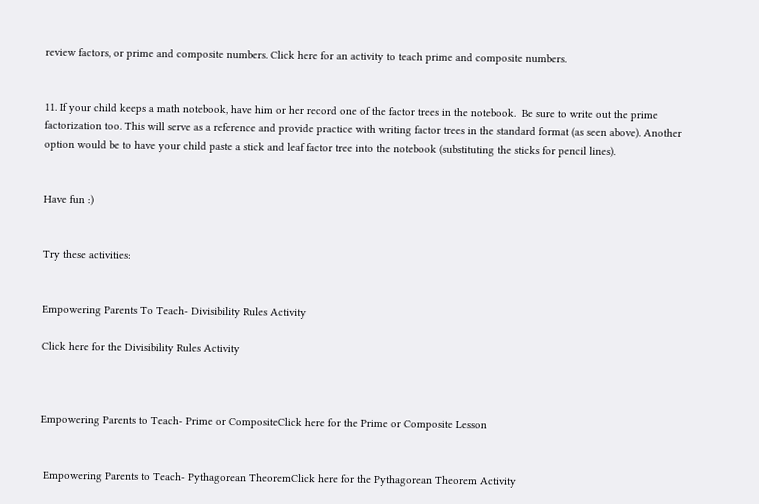review factors, or prime and composite numbers. Click here for an activity to teach prime and composite numbers.


11. If your child keeps a math notebook, have him or her record one of the factor trees in the notebook.  Be sure to write out the prime factorization too. This will serve as a reference and provide practice with writing factor trees in the standard format (as seen above). Another option would be to have your child paste a stick and leaf factor tree into the notebook (substituting the sticks for pencil lines).


Have fun :)


Try these activities:


Empowering Parents To Teach- Divisibility Rules Activity

Click here for the Divisibility Rules Activity



Empowering Parents to Teach- Prime or CompositeClick here for the Prime or Composite Lesson


 Empowering Parents to Teach- Pythagorean TheoremClick here for the Pythagorean Theorem Activity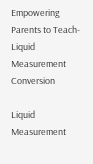Empowering Parents to Teach- Liquid Measurement Conversion

Liquid Measurement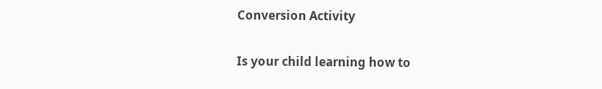Conversion Activity

Is your child learning how to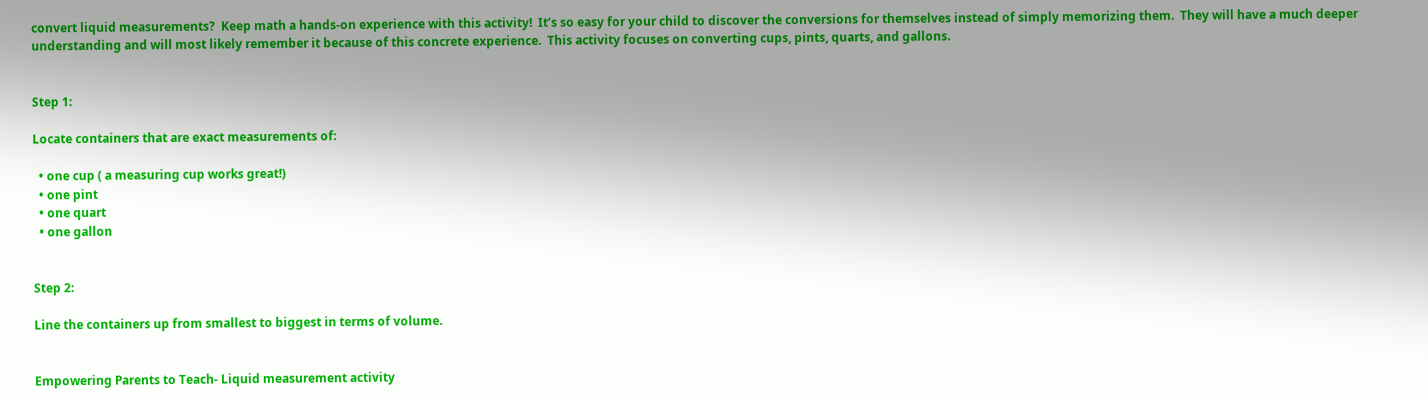convert liquid measurements?  Keep math a hands-on experience with this activity!  It’s so easy for your child to discover the conversions for themselves instead of simply memorizing them.  They will have a much deeper understanding and will most likely remember it because of this concrete experience.  This activity focuses on converting cups, pints, quarts, and gallons.


Step 1:

Locate containers that are exact measurements of:

  • one cup ( a measuring cup works great!)
  • one pint
  • one quart
  • one gallon


Step 2:

Line the containers up from smallest to biggest in terms of volume.


Empowering Parents to Teach- Liquid measurement activity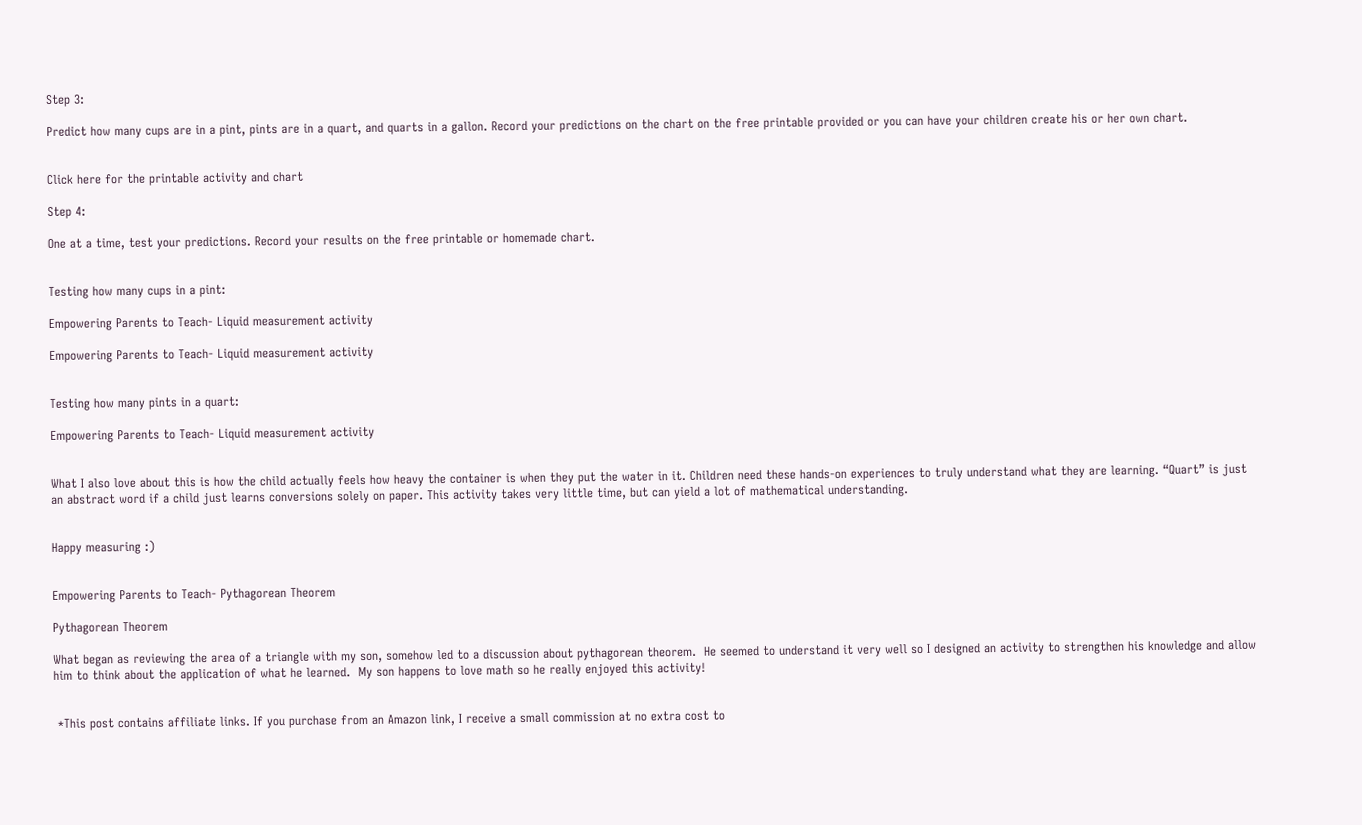Step 3:

Predict how many cups are in a pint, pints are in a quart, and quarts in a gallon. Record your predictions on the chart on the free printable provided or you can have your children create his or her own chart.


Click here for the printable activity and chart

Step 4:

One at a time, test your predictions. Record your results on the free printable or homemade chart.


Testing how many cups in a pint:

Empowering Parents to Teach- Liquid measurement activity

Empowering Parents to Teach- Liquid measurement activity


Testing how many pints in a quart:

Empowering Parents to Teach- Liquid measurement activity


What I also love about this is how the child actually feels how heavy the container is when they put the water in it. Children need these hands-on experiences to truly understand what they are learning. “Quart” is just an abstract word if a child just learns conversions solely on paper. This activity takes very little time, but can yield a lot of mathematical understanding.


Happy measuring :)


Empowering Parents to Teach- Pythagorean Theorem

Pythagorean Theorem

What began as reviewing the area of a triangle with my son, somehow led to a discussion about pythagorean theorem.  He seemed to understand it very well so I designed an activity to strengthen his knowledge and allow him to think about the application of what he learned.  My son happens to love math so he really enjoyed this activity!


 *This post contains affiliate links. If you purchase from an Amazon link, I receive a small commission at no extra cost to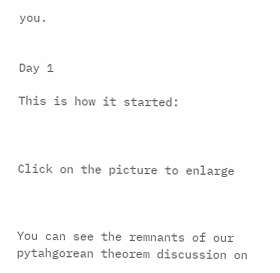you.


Day 1

This is how it started:



Click on the picture to enlarge



You can see the remnants of our pytahgorean theorem discussion on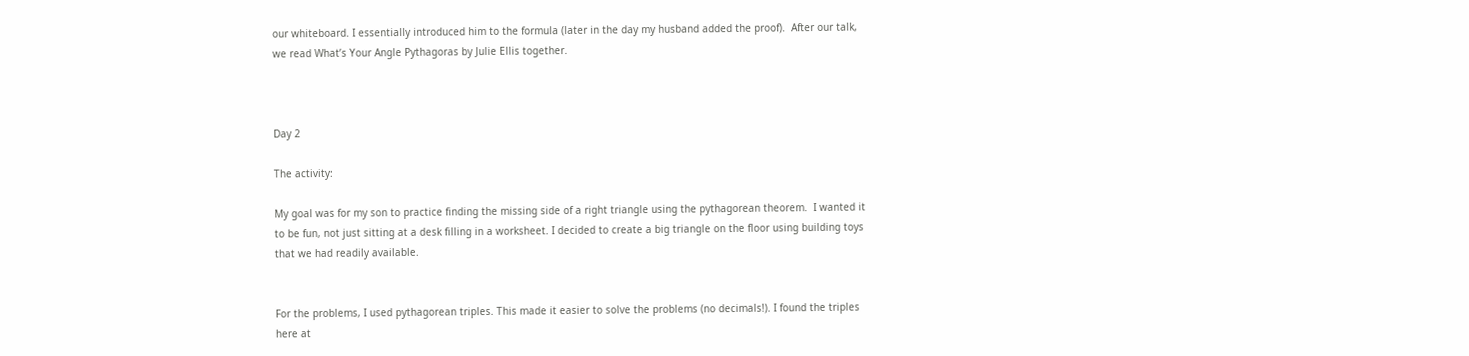our whiteboard. I essentially introduced him to the formula (later in the day my husband added the proof).  After our talk, we read What’s Your Angle Pythagoras by Julie Ellis together.



Day 2

The activity:

My goal was for my son to practice finding the missing side of a right triangle using the pythagorean theorem.  I wanted it to be fun, not just sitting at a desk filling in a worksheet. I decided to create a big triangle on the floor using building toys that we had readily available.


For the problems, I used pythagorean triples. This made it easier to solve the problems (no decimals!). I found the triples here at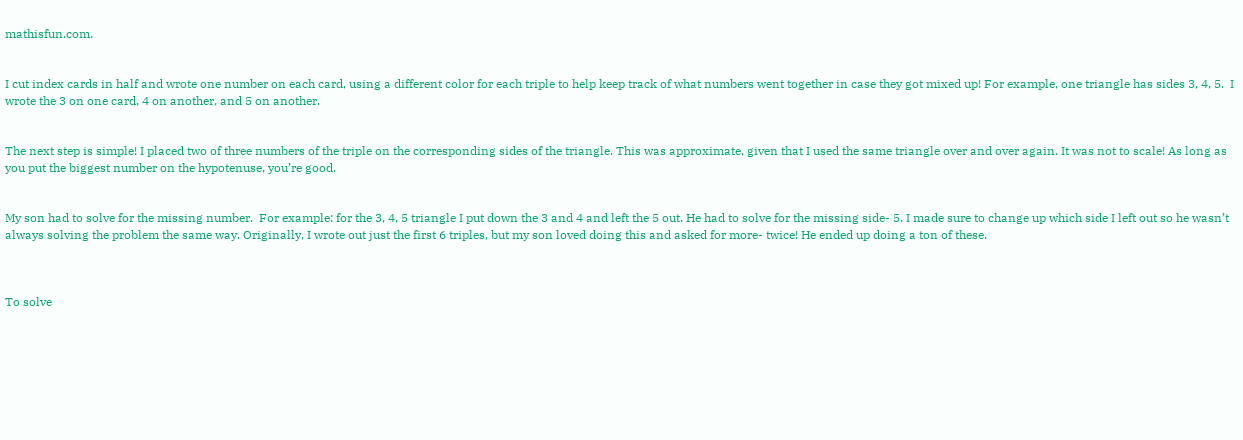mathisfun.com.


I cut index cards in half and wrote one number on each card, using a different color for each triple to help keep track of what numbers went together in case they got mixed up! For example, one triangle has sides 3, 4, 5.  I wrote the 3 on one card, 4 on another, and 5 on another.


The next step is simple! I placed two of three numbers of the triple on the corresponding sides of the triangle. This was approximate, given that I used the same triangle over and over again. It was not to scale! As long as you put the biggest number on the hypotenuse, you’re good.


My son had to solve for the missing number.  For example: for the 3, 4, 5 triangle I put down the 3 and 4 and left the 5 out. He had to solve for the missing side- 5. I made sure to change up which side I left out so he wasn’t always solving the problem the same way. Originally, I wrote out just the first 6 triples, but my son loved doing this and asked for more- twice! He ended up doing a ton of these.



To solve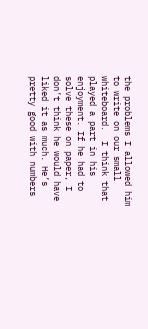the problems I allowed him to write on our small whiteboard.  I think that played a part in his enjoyment. If he had to solve these on paper, I don’t think he would have liked it as much. He’s pretty good with numbers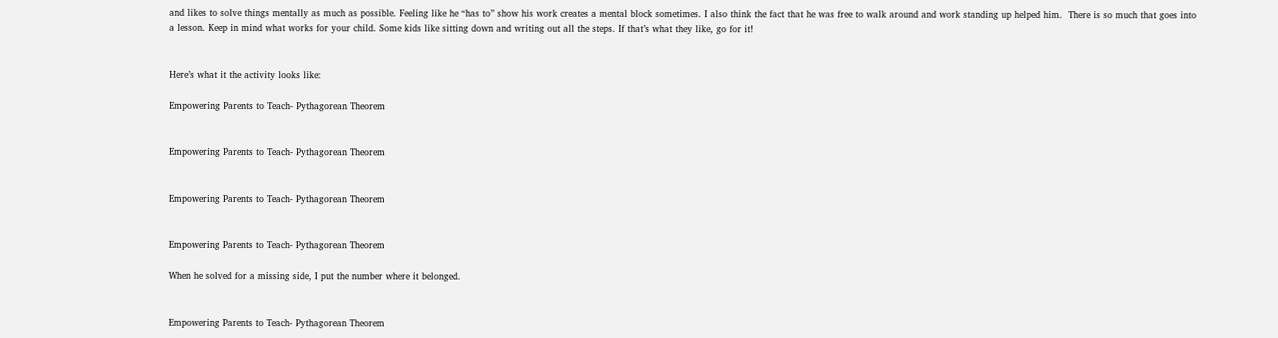and likes to solve things mentally as much as possible. Feeling like he “has to” show his work creates a mental block sometimes. I also think the fact that he was free to walk around and work standing up helped him.  There is so much that goes into a lesson. Keep in mind what works for your child. Some kids like sitting down and writing out all the steps. If that’s what they like, go for it!


Here’s what it the activity looks like:

Empowering Parents to Teach- Pythagorean Theorem


Empowering Parents to Teach- Pythagorean Theorem


Empowering Parents to Teach- Pythagorean Theorem


Empowering Parents to Teach- Pythagorean Theorem

When he solved for a missing side, I put the number where it belonged.


Empowering Parents to Teach- Pythagorean Theorem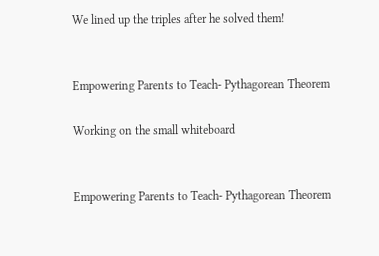We lined up the triples after he solved them!


Empowering Parents to Teach- Pythagorean Theorem

Working on the small whiteboard


Empowering Parents to Teach- Pythagorean Theorem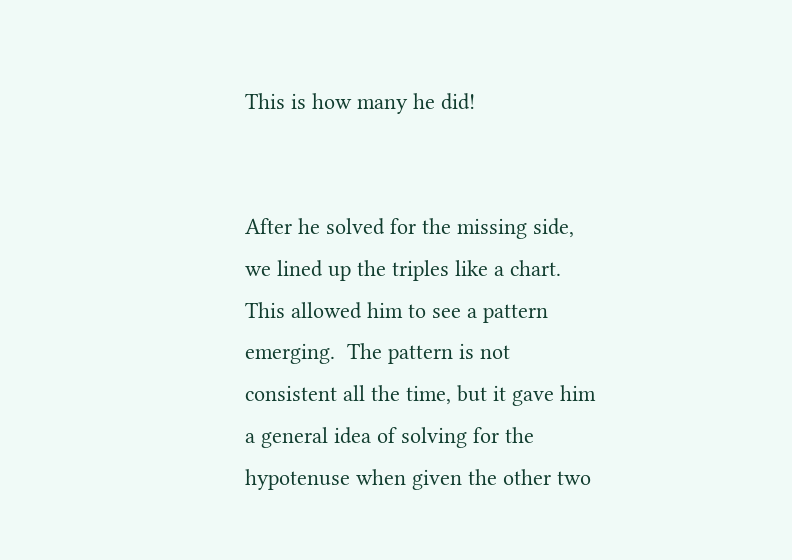This is how many he did!


After he solved for the missing side, we lined up the triples like a chart.  This allowed him to see a pattern emerging.  The pattern is not consistent all the time, but it gave him a general idea of solving for the hypotenuse when given the other two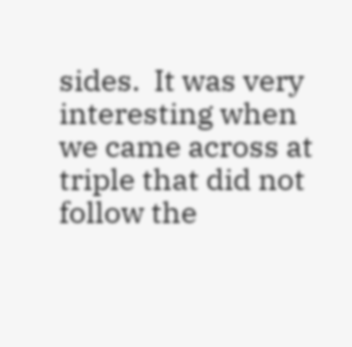sides.  It was very interesting when we came across at triple that did not follow the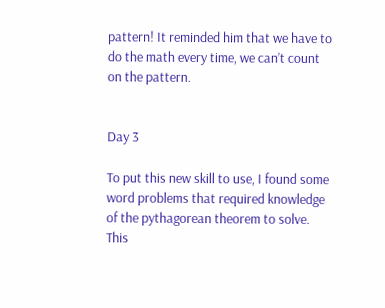pattern! It reminded him that we have to do the math every time, we can’t count on the pattern.


Day 3

To put this new skill to use, I found some word problems that required knowledge of the pythagorean theorem to solve.  This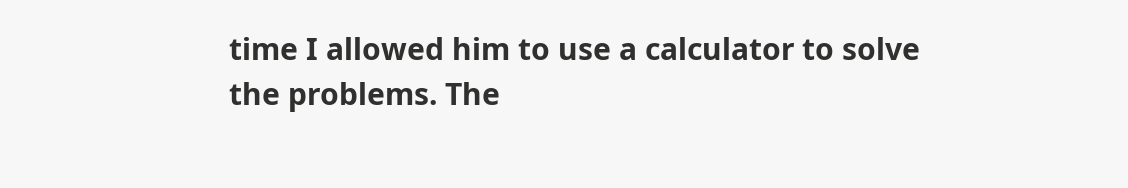time I allowed him to use a calculator to solve the problems. The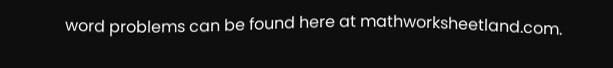word problems can be found here at mathworksheetland.com.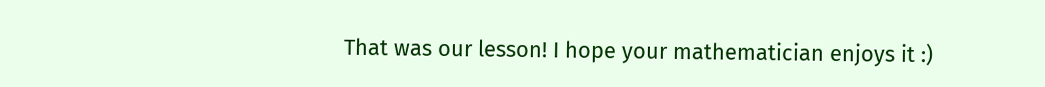That was our lesson! I hope your mathematician enjoys it :)